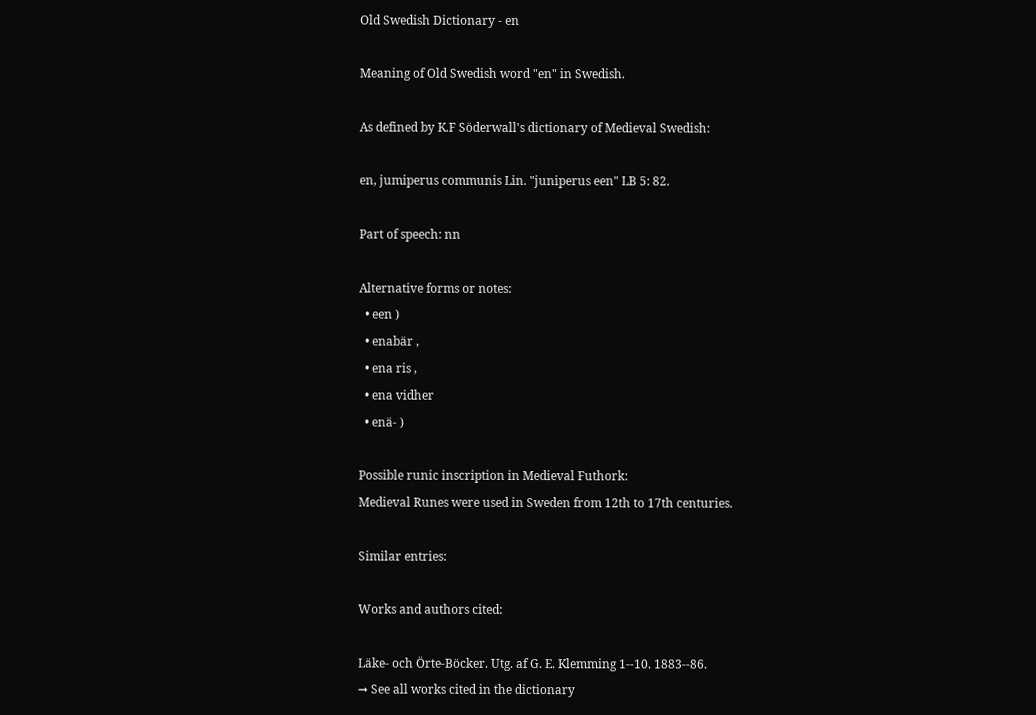Old Swedish Dictionary - en

Meaning of Old Swedish word "en" in Swedish.

As defined by K.F Söderwall's dictionary of Medieval Swedish:

en, jumiperus communis Lin. "juniperus een" LB 5: 82.

Part of speech: nn

Alternative forms or notes:
  • een )
  • enabär ,
  • ena ris ,
  • ena vidher
  • enä- )

Possible runic inscription in Medieval Futhork:
Medieval Runes were used in Sweden from 12th to 17th centuries.

Similar entries:

Works and authors cited:

Läke- och Örte-Böcker. Utg. af G. E. Klemming 1--10. 1883--86.
➞ See all works cited in the dictionary